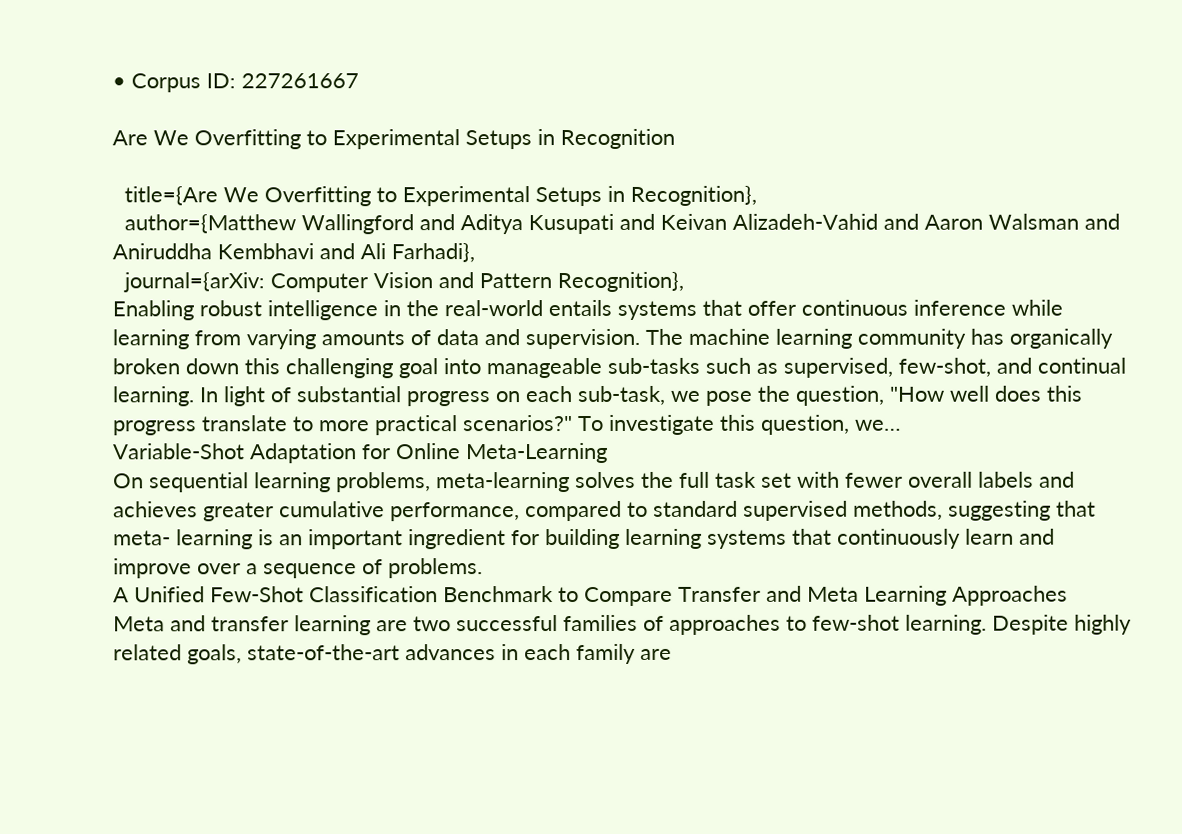• Corpus ID: 227261667

Are We Overfitting to Experimental Setups in Recognition

  title={Are We Overfitting to Experimental Setups in Recognition},
  author={Matthew Wallingford and Aditya Kusupati and Keivan Alizadeh-Vahid and Aaron Walsman and Aniruddha Kembhavi and Ali Farhadi},
  journal={arXiv: Computer Vision and Pattern Recognition},
Enabling robust intelligence in the real-world entails systems that offer continuous inference while learning from varying amounts of data and supervision. The machine learning community has organically broken down this challenging goal into manageable sub-tasks such as supervised, few-shot, and continual learning. In light of substantial progress on each sub-task, we pose the question, "How well does this progress translate to more practical scenarios?" To investigate this question, we…
Variable-Shot Adaptation for Online Meta-Learning
On sequential learning problems, meta-learning solves the full task set with fewer overall labels and achieves greater cumulative performance, compared to standard supervised methods, suggesting that meta- learning is an important ingredient for building learning systems that continuously learn and improve over a sequence of problems.
A Unified Few-Shot Classification Benchmark to Compare Transfer and Meta Learning Approaches
Meta and transfer learning are two successful families of approaches to few-shot learning. Despite highly related goals, state-of-the-art advances in each family are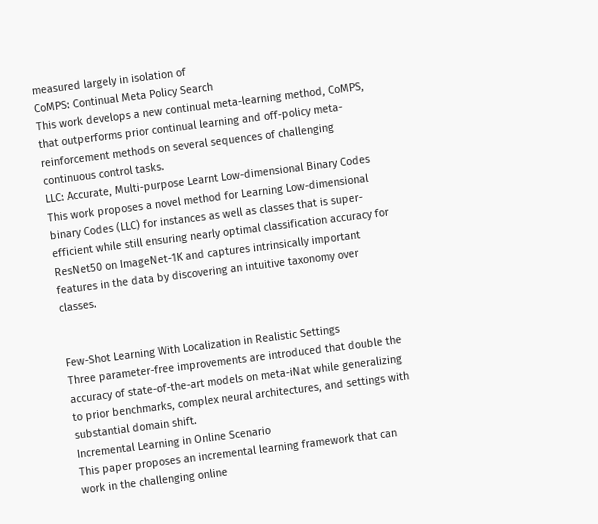measured largely in isolation of
CoMPS: Continual Meta Policy Search
This work develops a new continual meta-learning method, CoMPS, that outperforms prior continual learning and off-policy meta-reinforcement methods on several sequences of challenging continuous control tasks.
LLC: Accurate, Multi-purpose Learnt Low-dimensional Binary Codes
This work proposes a novel method for Learning Low-dimensional binary Codes (LLC) for instances as well as classes that is super-efficient while still ensuring nearly optimal classification accuracy for ResNet50 on ImageNet-1K and captures intrinsically important features in the data by discovering an intuitive taxonomy over classes.


Few-Shot Learning With Localization in Realistic Settings
Three parameter-free improvements are introduced that double the accuracy of state-of-the-art models on meta-iNat while generalizing to prior benchmarks, complex neural architectures, and settings with substantial domain shift.
Incremental Learning in Online Scenario
This paper proposes an incremental learning framework that can work in the challenging online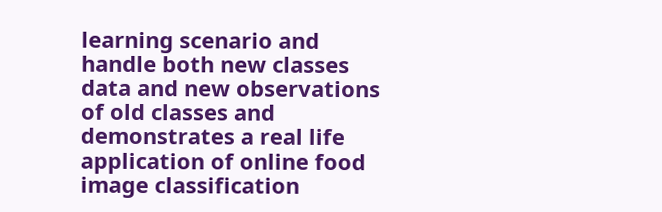learning scenario and handle both new classes data and new observations of old classes and demonstrates a real life application of online food image classification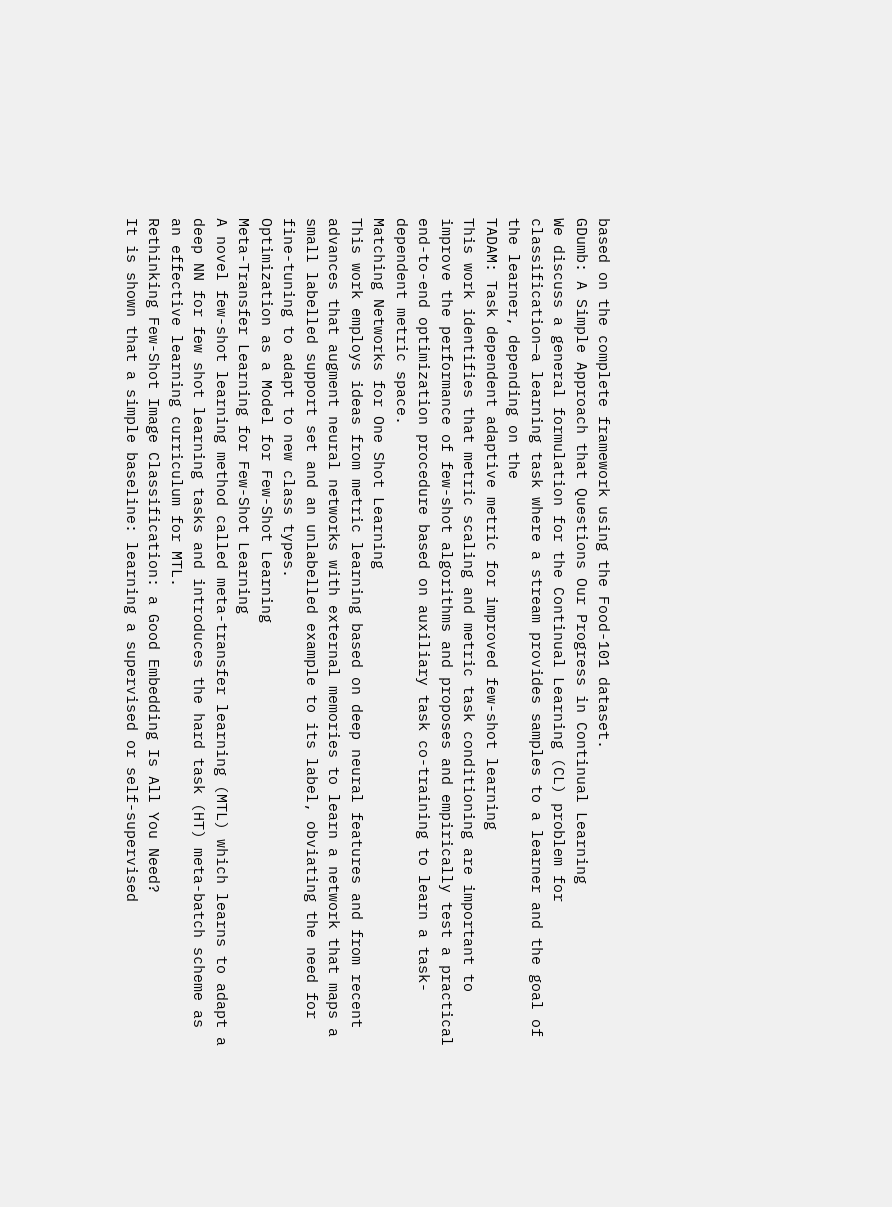based on the complete framework using the Food-101 dataset.
GDumb: A Simple Approach that Questions Our Progress in Continual Learning
We discuss a general formulation for the Continual Learning (CL) problem for classification—a learning task where a stream provides samples to a learner and the goal of the learner, depending on the
TADAM: Task dependent adaptive metric for improved few-shot learning
This work identifies that metric scaling and metric task conditioning are important to improve the performance of few-shot algorithms and proposes and empirically test a practical end-to-end optimization procedure based on auxiliary task co-training to learn a task-dependent metric space.
Matching Networks for One Shot Learning
This work employs ideas from metric learning based on deep neural features and from recent advances that augment neural networks with external memories to learn a network that maps a small labelled support set and an unlabelled example to its label, obviating the need for fine-tuning to adapt to new class types.
Optimization as a Model for Few-Shot Learning
Meta-Transfer Learning for Few-Shot Learning
A novel few-shot learning method called meta-transfer learning (MTL) which learns to adapt a deep NN for few shot learning tasks and introduces the hard task (HT) meta-batch scheme as an effective learning curriculum for MTL.
Rethinking Few-Shot Image Classification: a Good Embedding Is All You Need?
It is shown that a simple baseline: learning a supervised or self-supervised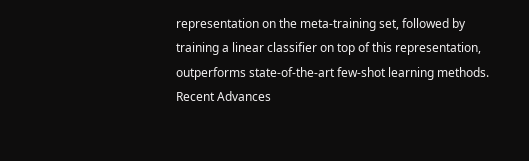representation on the meta-training set, followed by training a linear classifier on top of this representation, outperforms state-of-the-art few-shot learning methods.
Recent Advances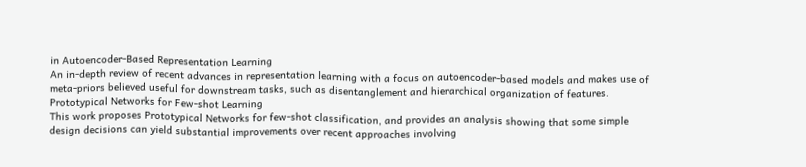in Autoencoder-Based Representation Learning
An in-depth review of recent advances in representation learning with a focus on autoencoder-based models and makes use of meta-priors believed useful for downstream tasks, such as disentanglement and hierarchical organization of features.
Prototypical Networks for Few-shot Learning
This work proposes Prototypical Networks for few-shot classification, and provides an analysis showing that some simple design decisions can yield substantial improvements over recent approaches involving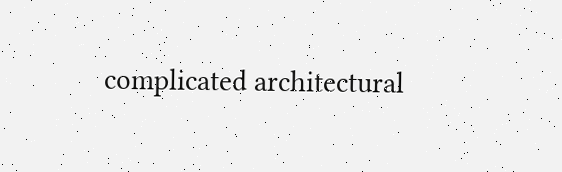complicated architectural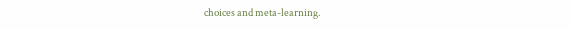choices and meta-learning.